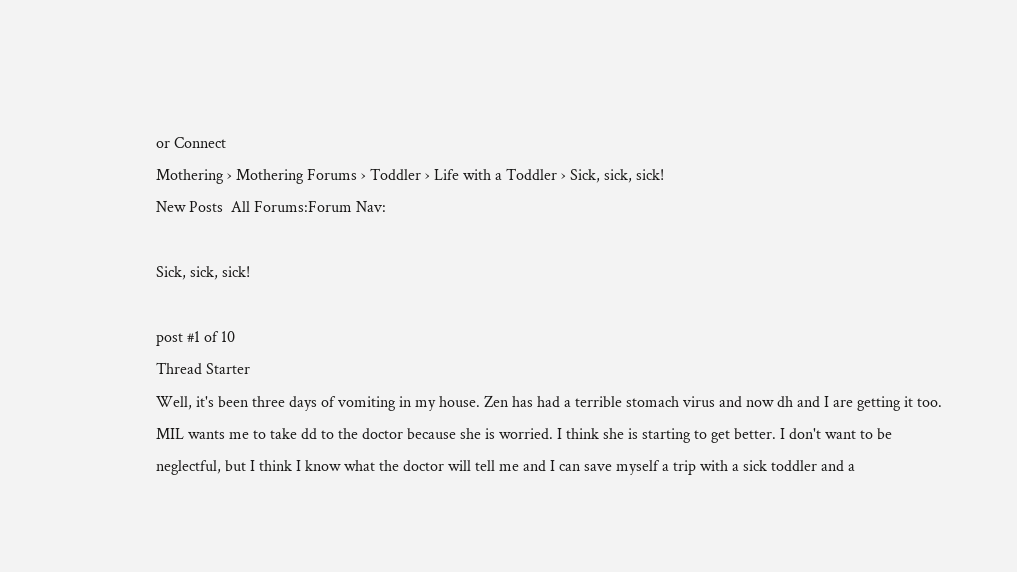or Connect
Mothering › Mothering Forums › Toddler › Life with a Toddler › Sick, sick, sick!
New Posts  All Forums:Forum Nav:

Sick, sick, sick!

post #1 of 10
Thread Starter
Well, it's been three days of vomiting in my house. Zen has had a terrible stomach virus and now dh and I are getting it too. MIL wants me to take dd to the doctor because she is worried. I think she is starting to get better. I don't want to be neglectful, but I think I know what the doctor will tell me and I can save myself a trip with a sick toddler and a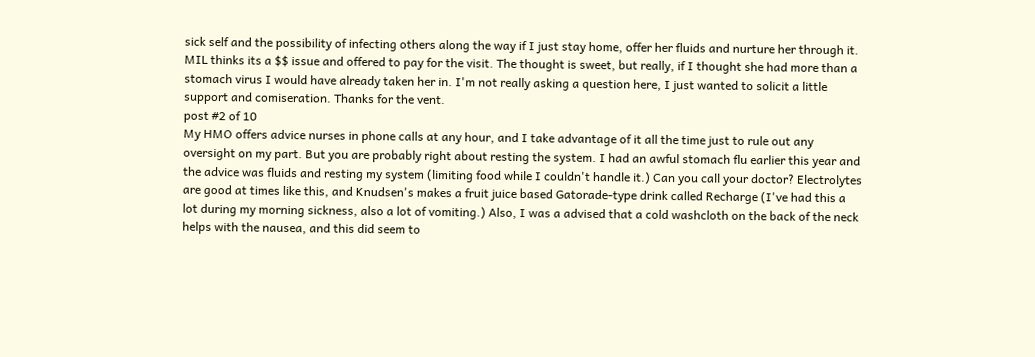sick self and the possibility of infecting others along the way if I just stay home, offer her fluids and nurture her through it. MIL thinks its a $$ issue and offered to pay for the visit. The thought is sweet, but really, if I thought she had more than a stomach virus I would have already taken her in. I'm not really asking a question here, I just wanted to solicit a little support and comiseration. Thanks for the vent.
post #2 of 10
My HMO offers advice nurses in phone calls at any hour, and I take advantage of it all the time just to rule out any oversight on my part. But you are probably right about resting the system. I had an awful stomach flu earlier this year and the advice was fluids and resting my system (limiting food while I couldn't handle it.) Can you call your doctor? Electrolytes are good at times like this, and Knudsen's makes a fruit juice based Gatorade-type drink called Recharge (I've had this a lot during my morning sickness, also a lot of vomiting.) Also, I was a advised that a cold washcloth on the back of the neck helps with the nausea, and this did seem to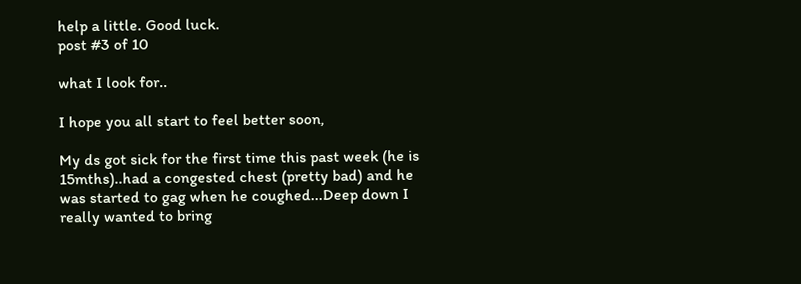help a little. Good luck.
post #3 of 10

what I look for..

I hope you all start to feel better soon,

My ds got sick for the first time this past week (he is 15mths)..had a congested chest (pretty bad) and he was started to gag when he coughed...Deep down I really wanted to bring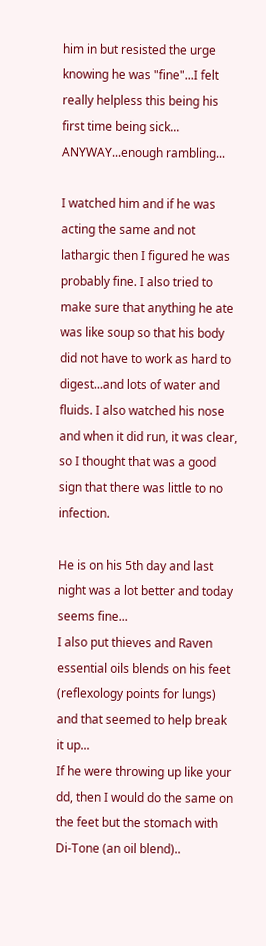him in but resisted the urge knowing he was "fine"...I felt really helpless this being his first time being sick...
ANYWAY...enough rambling...

I watched him and if he was acting the same and not lathargic then I figured he was probably fine. I also tried to make sure that anything he ate was like soup so that his body did not have to work as hard to digest...and lots of water and fluids. I also watched his nose and when it did run, it was clear, so I thought that was a good sign that there was little to no infection.

He is on his 5th day and last night was a lot better and today seems fine...
I also put thieves and Raven essential oils blends on his feet (reflexology points for lungs) and that seemed to help break it up...
If he were throwing up like your dd, then I would do the same on the feet but the stomach with Di-Tone (an oil blend)..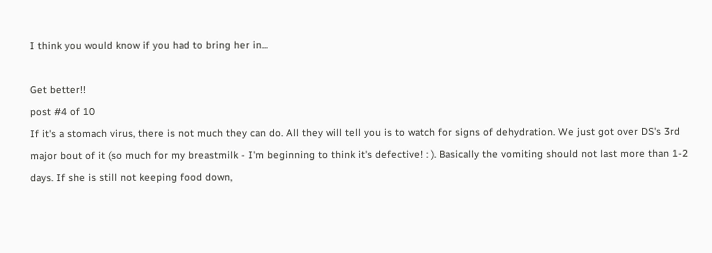I think you would know if you had to bring her in...

Get better!!
post #4 of 10
If it's a stomach virus, there is not much they can do. All they will tell you is to watch for signs of dehydration. We just got over DS's 3rd major bout of it (so much for my breastmilk - I'm beginning to think it's defective! : ). Basically the vomiting should not last more than 1-2 days. If she is still not keeping food down,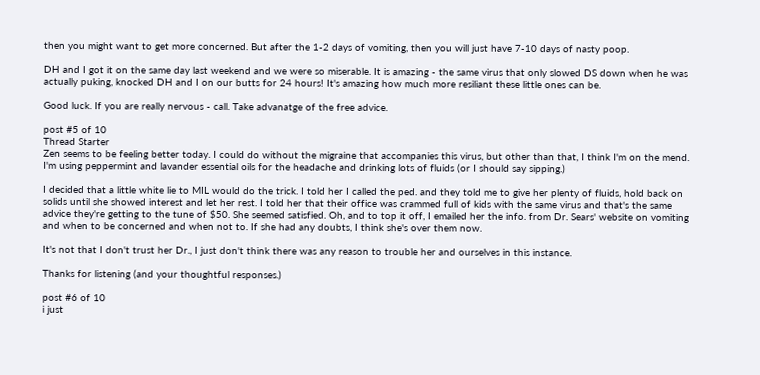then you might want to get more concerned. But after the 1-2 days of vomiting, then you will just have 7-10 days of nasty poop.

DH and I got it on the same day last weekend and we were so miserable. It is amazing - the same virus that only slowed DS down when he was actually puking, knocked DH and I on our butts for 24 hours! It's amazing how much more resiliant these little ones can be.

Good luck. If you are really nervous - call. Take advanatge of the free advice.

post #5 of 10
Thread Starter
Zen seems to be feeling better today. I could do without the migraine that accompanies this virus, but other than that, I think I'm on the mend. I'm using peppermint and lavander essential oils for the headache and drinking lots of fluids (or I should say sipping.)

I decided that a little white lie to MIL would do the trick. I told her I called the ped. and they told me to give her plenty of fluids, hold back on solids until she showed interest and let her rest. I told her that their office was crammed full of kids with the same virus and that's the same advice they're getting to the tune of $50. She seemed satisfied. Oh, and to top it off, I emailed her the info. from Dr. Sears' website on vomiting and when to be concerned and when not to. If she had any doubts, I think she's over them now.

It's not that I don't trust her Dr., I just don't think there was any reason to trouble her and ourselves in this instance.

Thanks for listening (and your thoughtful responses.)

post #6 of 10
i just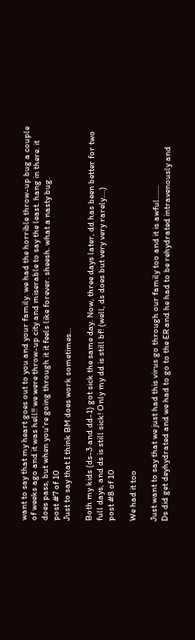want to say that my heart goes out to you and your family. we had the horrible throw-up bug a couple of weeks ago and it was hell!! we were throw-up city and miserable to say the least. hang in there. it does pass, but when you're going through it it feels like forever. sheesh. what a nasty bug.
post #7 of 10
Just to say that I think BM does work sometimes...

Both my kids (ds-3 and dd-1) got sick the same day. Now, three days later, dd has been better for two full days, and ds is still sick! Only my dd is still bf! (well, ds does but very very rarely....)
post #8 of 10

We had it too

Just want to say that we just had this virus go through our family too and it is awful.......
Ds did get deyhydrated and we had to go to the ER and he had to be rehydrated intravenously and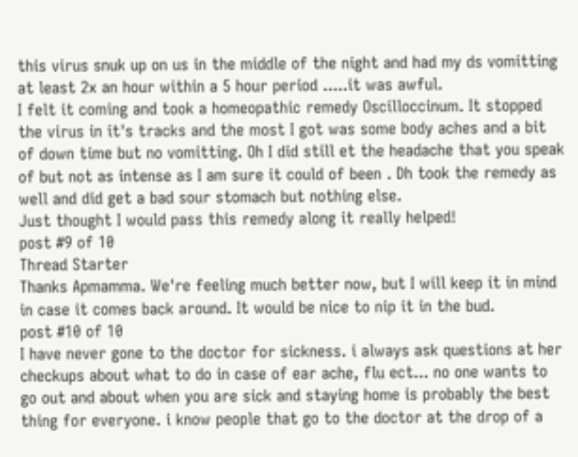this virus snuk up on us in the middle of the night and had my ds vomitting at least 2x an hour within a 5 hour period .....it was awful.
I felt it coming and took a homeopathic remedy Oscilloccinum. It stopped the virus in it's tracks and the most I got was some body aches and a bit of down time but no vomitting. Oh I did still et the headache that you speak of but not as intense as I am sure it could of been . Dh took the remedy as well and did get a bad sour stomach but nothing else.
Just thought I would pass this remedy along it really helped!
post #9 of 10
Thread Starter
Thanks Apmamma. We're feeling much better now, but I will keep it in mind in case it comes back around. It would be nice to nip it in the bud.
post #10 of 10
I have never gone to the doctor for sickness. i always ask questions at her checkups about what to do in case of ear ache, flu ect... no one wants to go out and about when you are sick and staying home is probably the best thing for everyone. i know people that go to the doctor at the drop of a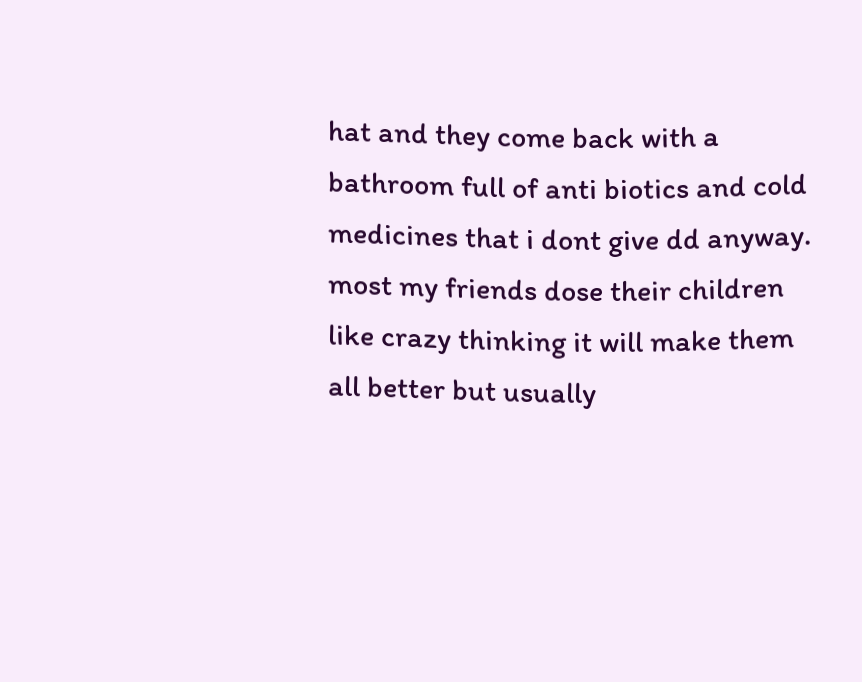hat and they come back with a bathroom full of anti biotics and cold medicines that i dont give dd anyway. most my friends dose their children like crazy thinking it will make them all better but usually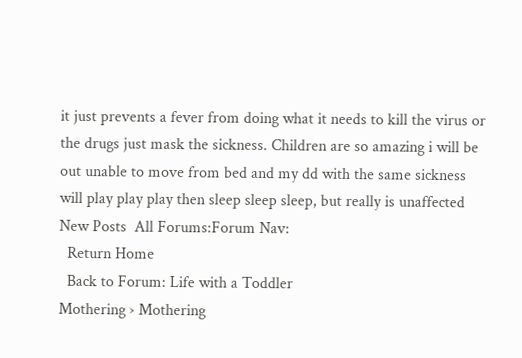it just prevents a fever from doing what it needs to kill the virus or the drugs just mask the sickness. Children are so amazing i will be out unable to move from bed and my dd with the same sickness will play play play then sleep sleep sleep, but really is unaffected
New Posts  All Forums:Forum Nav:
  Return Home
  Back to Forum: Life with a Toddler
Mothering › Mothering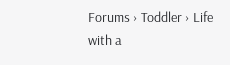Forums › Toddler › Life with a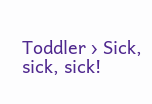Toddler › Sick, sick, sick!